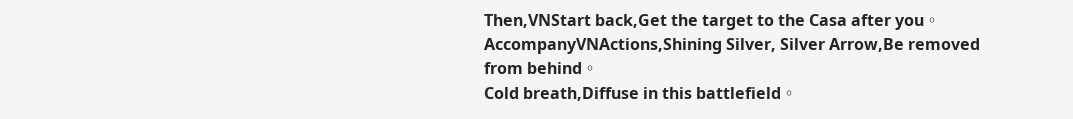Then,VNStart back,Get the target to the Casa after you。
AccompanyVNActions,Shining Silver, Silver Arrow,Be removed from behind。
Cold breath,Diffuse in this battlefield。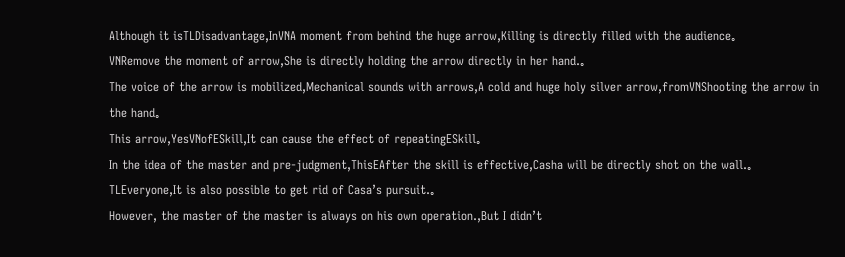Although it isTLDisadvantage,InVNA moment from behind the huge arrow,Killing is directly filled with the audience。
VNRemove the moment of arrow,She is directly holding the arrow directly in her hand.。
The voice of the arrow is mobilized,Mechanical sounds with arrows,A cold and huge holy silver arrow,fromVNShooting the arrow in the hand。
This arrow,YesVNofESkill,It can cause the effect of repeatingESkill。
In the idea of the master and pre-judgment,ThisEAfter the skill is effective,Casha will be directly shot on the wall.。
TLEveryone,It is also possible to get rid of Casa’s pursuit.。
However, the master of the master is always on his own operation.,But I didn’t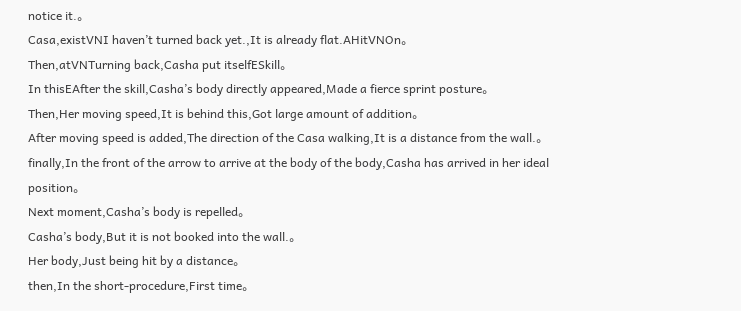notice it.。
Casa,existVNI haven’t turned back yet.,It is already flat.AHitVNOn。
Then,atVNTurning back,Casha put itselfESkill。
In thisEAfter the skill,Casha’s body directly appeared,Made a fierce sprint posture。
Then,Her moving speed,It is behind this,Got large amount of addition。
After moving speed is added,The direction of the Casa walking,It is a distance from the wall.。
finally,In the front of the arrow to arrive at the body of the body,Casha has arrived in her ideal position。
Next moment,Casha’s body is repelled。
Casha’s body,But it is not booked into the wall.。
Her body,Just being hit by a distance。
then,In the short-procedure,First time。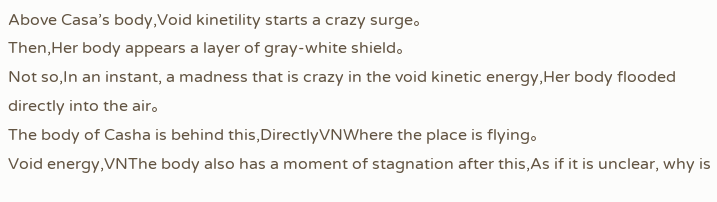Above Casa’s body,Void kinetility starts a crazy surge。
Then,Her body appears a layer of gray-white shield。
Not so,In an instant, a madness that is crazy in the void kinetic energy,Her body flooded directly into the air。
The body of Casha is behind this,DirectlyVNWhere the place is flying。
Void energy,VNThe body also has a moment of stagnation after this,As if it is unclear, why is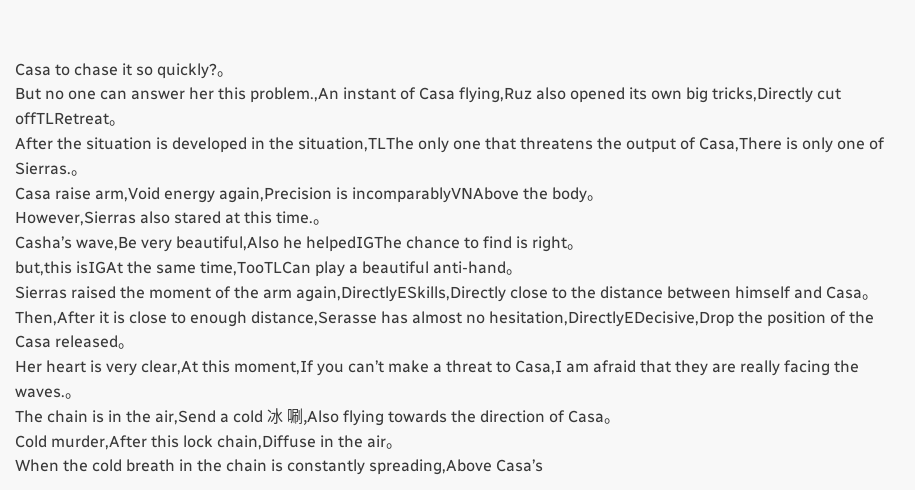Casa to chase it so quickly?。
But no one can answer her this problem.,An instant of Casa flying,Ruz also opened its own big tricks,Directly cut offTLRetreat。
After the situation is developed in the situation,TLThe only one that threatens the output of Casa,There is only one of Sierras.。
Casa raise arm,Void energy again,Precision is incomparablyVNAbove the body。
However,Sierras also stared at this time.。
Casha’s wave,Be very beautiful,Also he helpedIGThe chance to find is right。
but,this isIGAt the same time,TooTLCan play a beautiful anti-hand。
Sierras raised the moment of the arm again,DirectlyESkills,Directly close to the distance between himself and Casa。
Then,After it is close to enough distance,Serasse has almost no hesitation,DirectlyEDecisive,Drop the position of the Casa released。
Her heart is very clear,At this moment,If you can’t make a threat to Casa,I am afraid that they are really facing the waves.。
The chain is in the air,Send a cold 冰 唰,Also flying towards the direction of Casa。
Cold murder,After this lock chain,Diffuse in the air。
When the cold breath in the chain is constantly spreading,Above Casa’s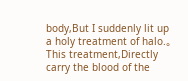body,But I suddenly lit up a holy treatment of halo.。
This treatment,Directly carry the blood of the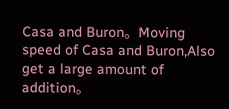Casa and Buron。Moving speed of Casa and Buron,Also get a large amount of addition。